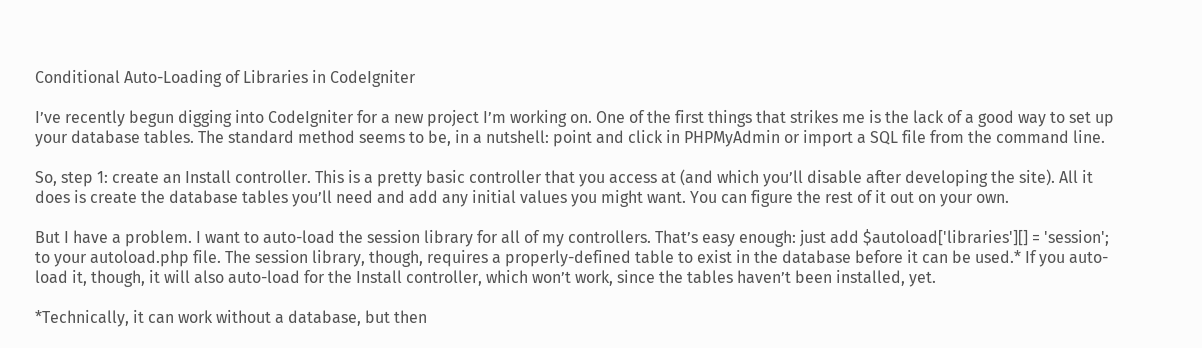Conditional Auto-Loading of Libraries in CodeIgniter

I’ve recently begun digging into CodeIgniter for a new project I’m working on. One of the first things that strikes me is the lack of a good way to set up your database tables. The standard method seems to be, in a nutshell: point and click in PHPMyAdmin or import a SQL file from the command line.

So, step 1: create an Install controller. This is a pretty basic controller that you access at (and which you’ll disable after developing the site). All it does is create the database tables you’ll need and add any initial values you might want. You can figure the rest of it out on your own.

But I have a problem. I want to auto-load the session library for all of my controllers. That’s easy enough: just add $autoload['libraries'][] = 'session'; to your autoload.php file. The session library, though, requires a properly-defined table to exist in the database before it can be used.* If you auto-load it, though, it will also auto-load for the Install controller, which won’t work, since the tables haven’t been installed, yet.

*Technically, it can work without a database, but then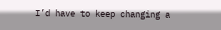I’d have to keep changing a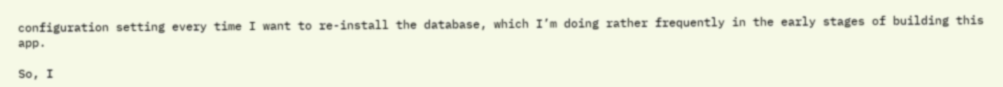configuration setting every time I want to re-install the database, which I’m doing rather frequently in the early stages of building this app.

So, I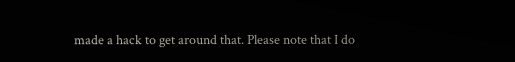made a hack to get around that. Please note that I do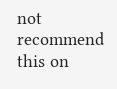not recommend this on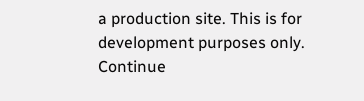a production site. This is for development purposes only.
Continue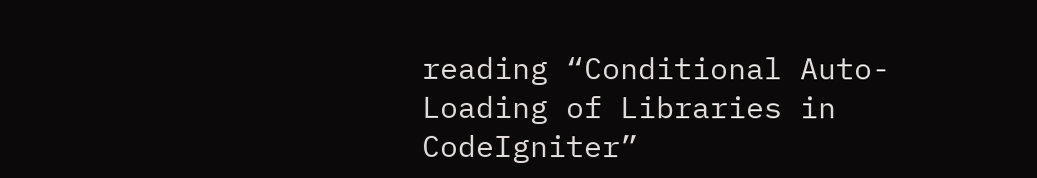reading “Conditional Auto-Loading of Libraries in CodeIgniter”